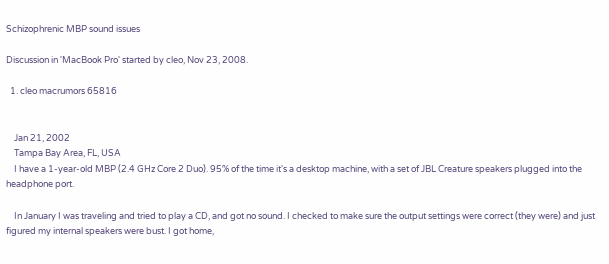Schizophrenic MBP sound issues

Discussion in 'MacBook Pro' started by cleo, Nov 23, 2008.

  1. cleo macrumors 65816


    Jan 21, 2002
    Tampa Bay Area, FL, USA
    I have a 1-year-old MBP (2.4 GHz Core 2 Duo). 95% of the time it's a desktop machine, with a set of JBL Creature speakers plugged into the headphone port.

    In January I was traveling and tried to play a CD, and got no sound. I checked to make sure the output settings were correct (they were) and just figured my internal speakers were bust. I got home,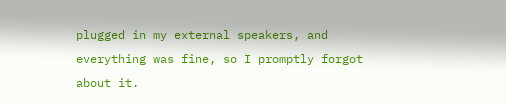plugged in my external speakers, and everything was fine, so I promptly forgot about it.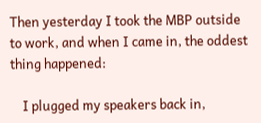Then yesterday I took the MBP outside to work, and when I came in, the oddest thing happened:

    I plugged my speakers back in,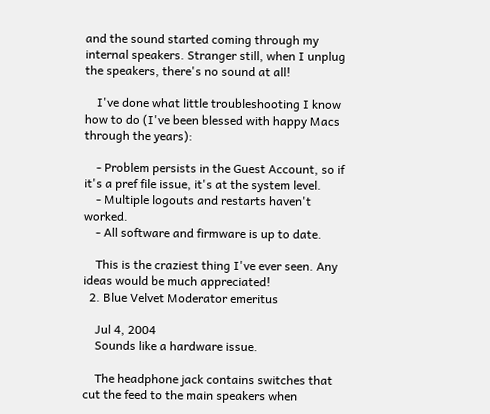and the sound started coming through my internal speakers. Stranger still, when I unplug the speakers, there's no sound at all!

    I've done what little troubleshooting I know how to do (I've been blessed with happy Macs through the years):

    - Problem persists in the Guest Account, so if it's a pref file issue, it's at the system level.
    - Multiple logouts and restarts haven't worked.
    - All software and firmware is up to date.

    This is the craziest thing I've ever seen. Any ideas would be much appreciated!
  2. Blue Velvet Moderator emeritus

    Jul 4, 2004
    Sounds like a hardware issue.

    The headphone jack contains switches that cut the feed to the main speakers when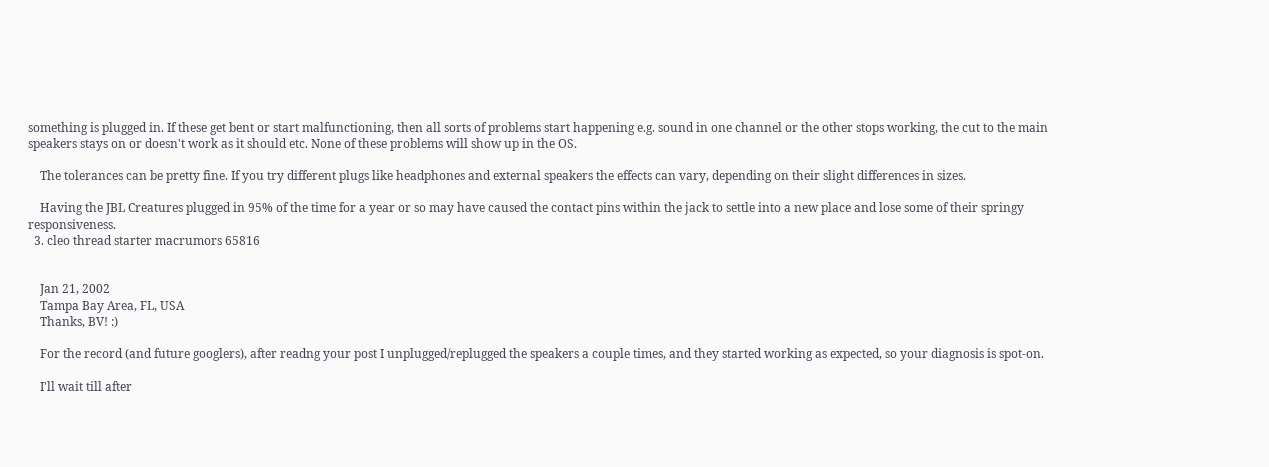something is plugged in. If these get bent or start malfunctioning, then all sorts of problems start happening e.g. sound in one channel or the other stops working, the cut to the main speakers stays on or doesn't work as it should etc. None of these problems will show up in the OS.

    The tolerances can be pretty fine. If you try different plugs like headphones and external speakers the effects can vary, depending on their slight differences in sizes.

    Having the JBL Creatures plugged in 95% of the time for a year or so may have caused the contact pins within the jack to settle into a new place and lose some of their springy responsiveness.
  3. cleo thread starter macrumors 65816


    Jan 21, 2002
    Tampa Bay Area, FL, USA
    Thanks, BV! :)

    For the record (and future googlers), after readng your post I unplugged/replugged the speakers a couple times, and they started working as expected, so your diagnosis is spot-on.

    I'll wait till after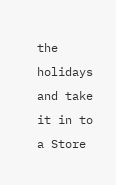the holidays and take it in to a Store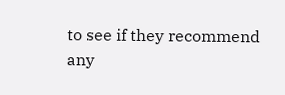to see if they recommend any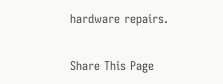hardware repairs.

Share This Page